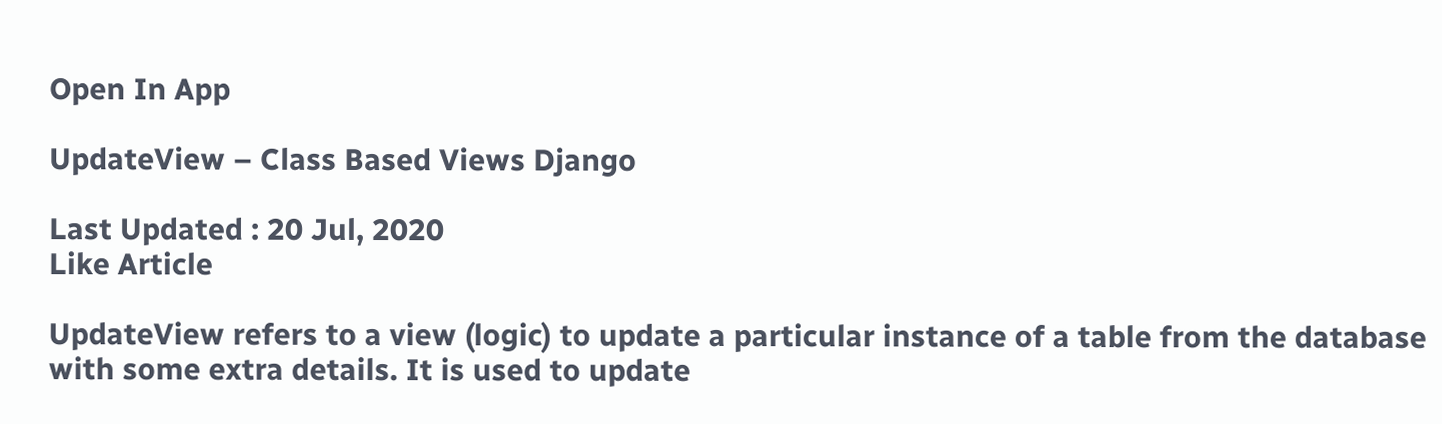Open In App

UpdateView – Class Based Views Django

Last Updated : 20 Jul, 2020
Like Article

UpdateView refers to a view (logic) to update a particular instance of a table from the database with some extra details. It is used to update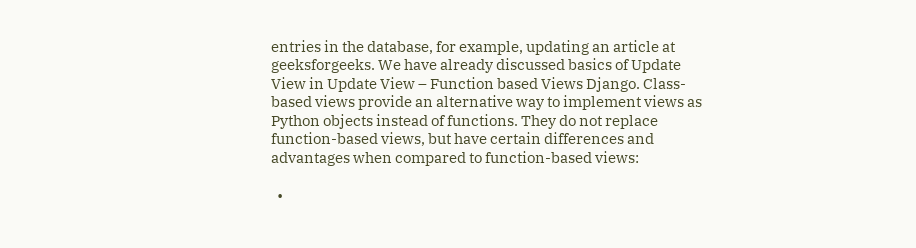entries in the database, for example, updating an article at geeksforgeeks. We have already discussed basics of Update View in Update View – Function based Views Django. Class-based views provide an alternative way to implement views as Python objects instead of functions. They do not replace function-based views, but have certain differences and advantages when compared to function-based views:

  •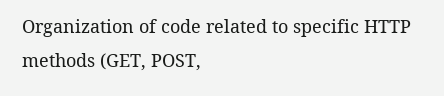Organization of code related to specific HTTP methods (GET, POST,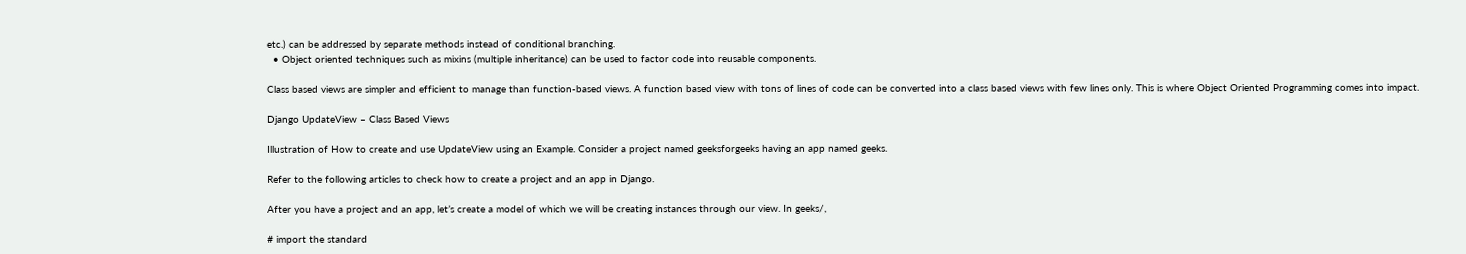etc.) can be addressed by separate methods instead of conditional branching.
  • Object oriented techniques such as mixins (multiple inheritance) can be used to factor code into reusable components.

Class based views are simpler and efficient to manage than function-based views. A function based view with tons of lines of code can be converted into a class based views with few lines only. This is where Object Oriented Programming comes into impact.

Django UpdateView – Class Based Views

Illustration of How to create and use UpdateView using an Example. Consider a project named geeksforgeeks having an app named geeks.

Refer to the following articles to check how to create a project and an app in Django.

After you have a project and an app, let’s create a model of which we will be creating instances through our view. In geeks/,

# import the standard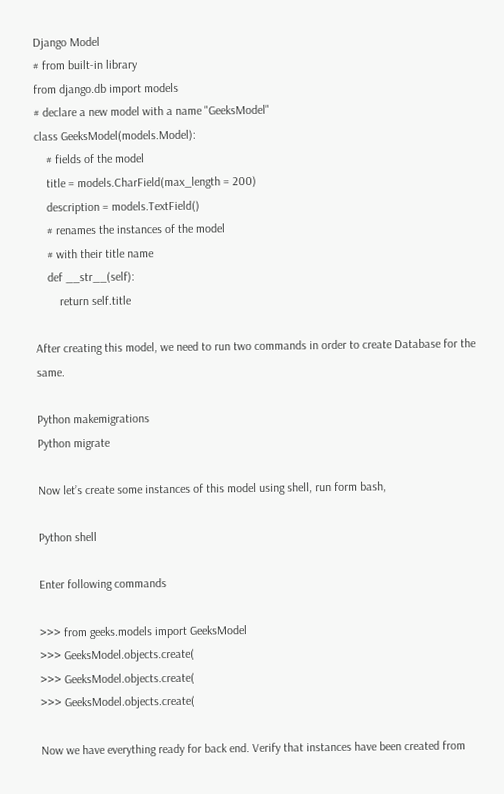Django Model
# from built-in library
from django.db import models
# declare a new model with a name "GeeksModel"
class GeeksModel(models.Model):
    # fields of the model
    title = models.CharField(max_length = 200)
    description = models.TextField()
    # renames the instances of the model
    # with their title name
    def __str__(self):
        return self.title

After creating this model, we need to run two commands in order to create Database for the same.

Python makemigrations
Python migrate

Now let’s create some instances of this model using shell, run form bash,

Python shell

Enter following commands

>>> from geeks.models import GeeksModel
>>> GeeksModel.objects.create(
>>> GeeksModel.objects.create(
>>> GeeksModel.objects.create(

Now we have everything ready for back end. Verify that instances have been created from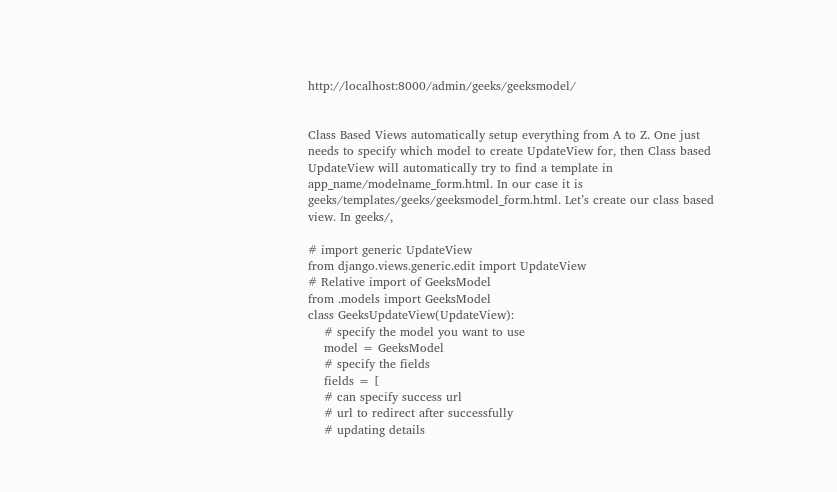http://localhost:8000/admin/geeks/geeksmodel/


Class Based Views automatically setup everything from A to Z. One just needs to specify which model to create UpdateView for, then Class based UpdateView will automatically try to find a template in app_name/modelname_form.html. In our case it is geeks/templates/geeks/geeksmodel_form.html. Let’s create our class based view. In geeks/,

# import generic UpdateView
from django.views.generic.edit import UpdateView
# Relative import of GeeksModel
from .models import GeeksModel
class GeeksUpdateView(UpdateView):
    # specify the model you want to use
    model = GeeksModel
    # specify the fields
    fields = [
    # can specify success url
    # url to redirect after successfully
    # updating details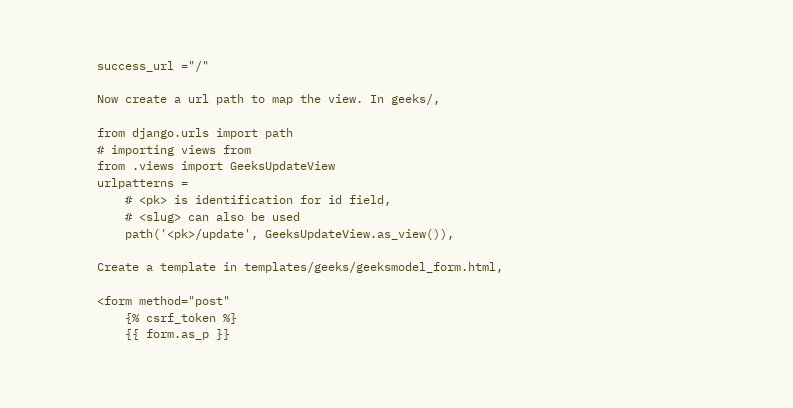success_url ="/"

Now create a url path to map the view. In geeks/,

from django.urls import path
# importing views from
from .views import GeeksUpdateView
urlpatterns =
    # <pk> is identification for id field,
    # <slug> can also be used
    path('<pk>/update', GeeksUpdateView.as_view()),

Create a template in templates/geeks/geeksmodel_form.html,

<form method="post"
    {% csrf_token %}
    {{ form.as_p }}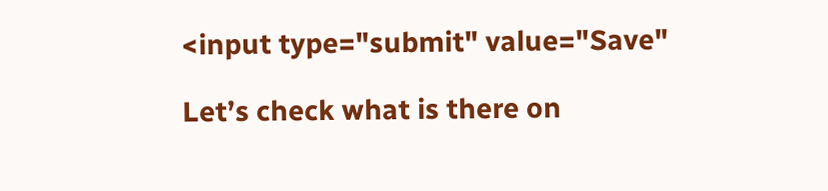<input type="submit" value="Save"

Let’s check what is there on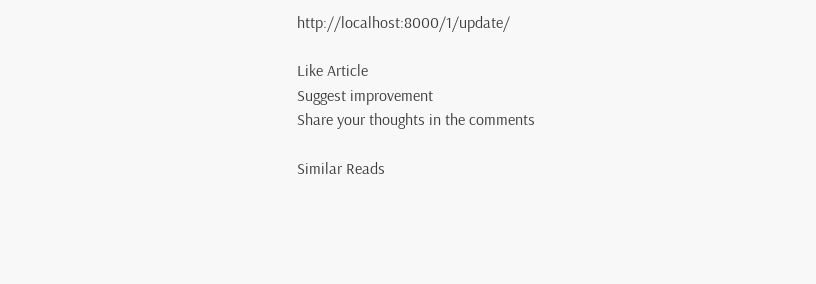http://localhost:8000/1/update/

Like Article
Suggest improvement
Share your thoughts in the comments

Similar Reads